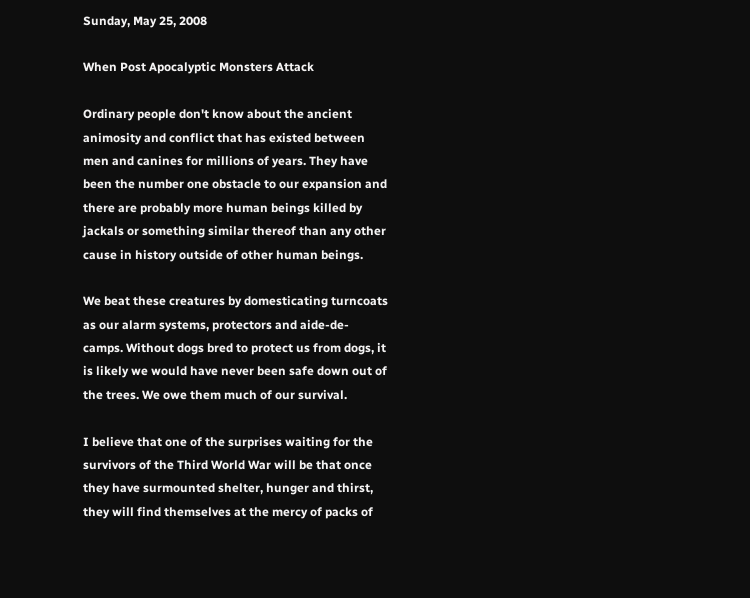Sunday, May 25, 2008

When Post Apocalyptic Monsters Attack

Ordinary people don't know about the ancient animosity and conflict that has existed between men and canines for millions of years. They have been the number one obstacle to our expansion and there are probably more human beings killed by jackals or something similar thereof than any other cause in history outside of other human beings.

We beat these creatures by domesticating turncoats as our alarm systems, protectors and aide-de-camps. Without dogs bred to protect us from dogs, it is likely we would have never been safe down out of the trees. We owe them much of our survival.

I believe that one of the surprises waiting for the survivors of the Third World War will be that once they have surmounted shelter, hunger and thirst, they will find themselves at the mercy of packs of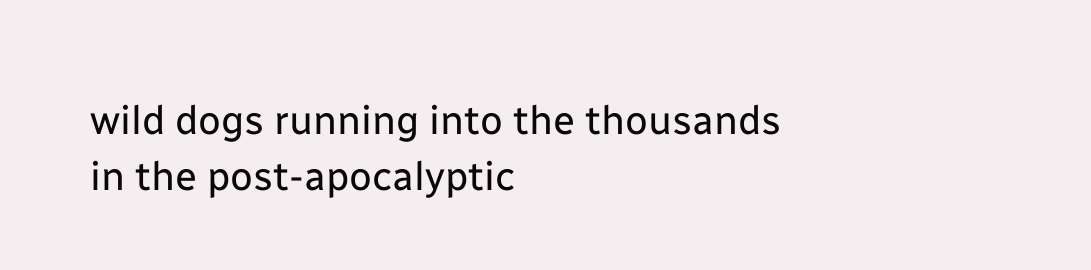wild dogs running into the thousands in the post-apocalyptic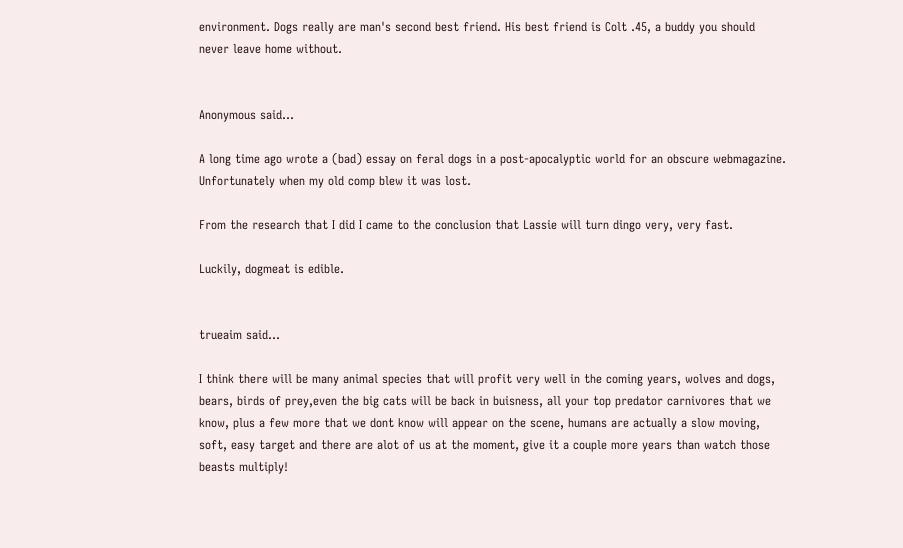environment. Dogs really are man's second best friend. His best friend is Colt .45, a buddy you should never leave home without.


Anonymous said...

A long time ago wrote a (bad) essay on feral dogs in a post-apocalyptic world for an obscure webmagazine. Unfortunately when my old comp blew it was lost.

From the research that I did I came to the conclusion that Lassie will turn dingo very, very fast.

Luckily, dogmeat is edible.


trueaim said...

I think there will be many animal species that will profit very well in the coming years, wolves and dogs, bears, birds of prey,even the big cats will be back in buisness, all your top predator carnivores that we know, plus a few more that we dont know will appear on the scene, humans are actually a slow moving, soft, easy target and there are alot of us at the moment, give it a couple more years than watch those beasts multiply!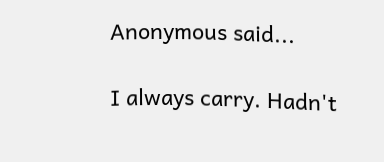Anonymous said...

I always carry. Hadn't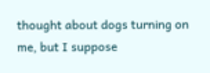thought about dogs turning on me, but I suppose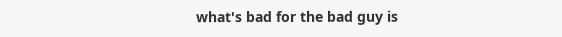what's bad for the bad guy is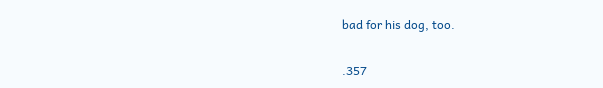bad for his dog, too.

.357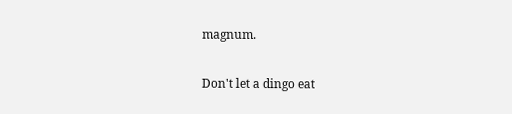magnum.

Don't let a dingo eat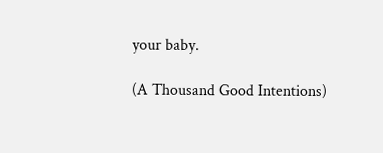your baby.

(A Thousand Good Intentions)